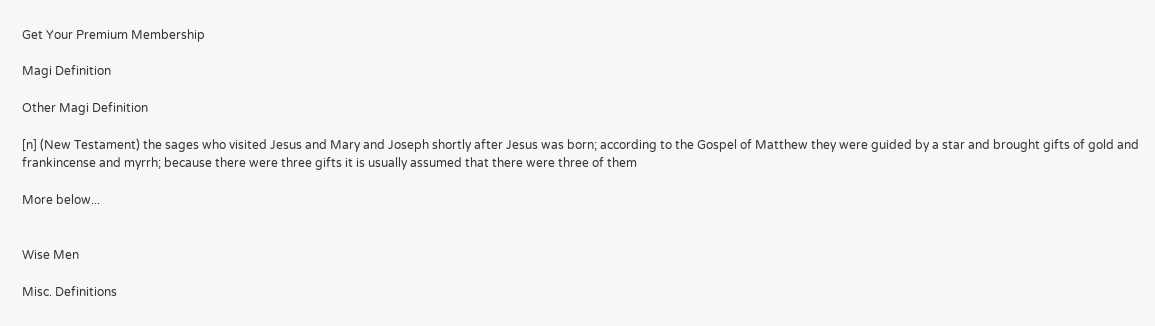Get Your Premium Membership

Magi Definition

Other Magi Definition

[n] (New Testament) the sages who visited Jesus and Mary and Joseph shortly after Jesus was born; according to the Gospel of Matthew they were guided by a star and brought gifts of gold and frankincense and myrrh; because there were three gifts it is usually assumed that there were three of them

More below...


Wise Men

Misc. Definitions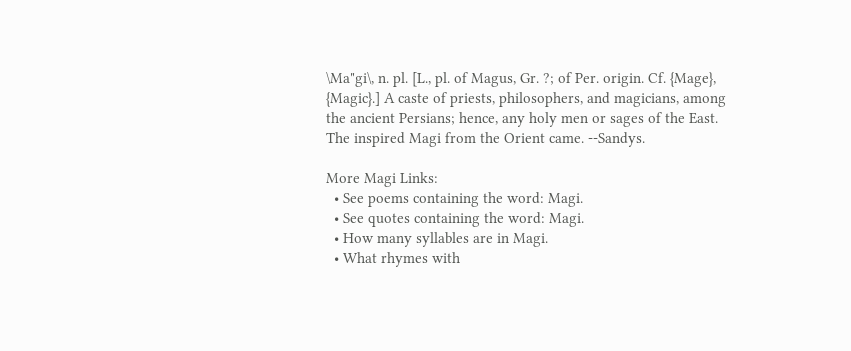\Ma"gi\, n. pl. [L., pl. of Magus, Gr. ?; of Per. origin. Cf. {Mage}, {Magic}.] A caste of priests, philosophers, and magicians, among the ancient Persians; hence, any holy men or sages of the East. The inspired Magi from the Orient came. --Sandys.

More Magi Links:
  • See poems containing the word: Magi.
  • See quotes containing the word: Magi.
  • How many syllables are in Magi.
  • What rhymes with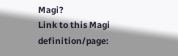Magi?
Link to this Magi definition/page: